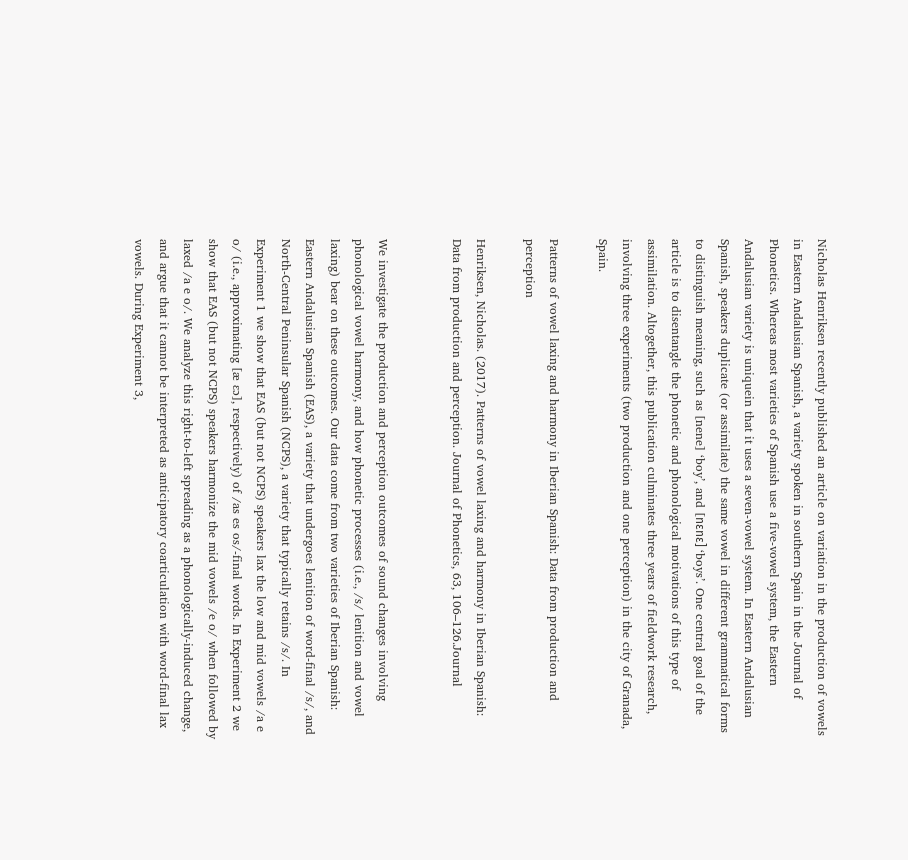Nicholas Henriksen recently published an article on variation in the production of vowels in Eastern Andalusian Spanish, a variety spoken in southern Spain in the Journal of Phonetics. Whereas most varieties of Spanish use a five-vowel system, the Eastern Andalusian variety is uniquein that it uses a seven-vowel system. In Eastern Andalusian Spanish, speakers duplicate (or assimilate) the same vowel in different grammatical forms to distinguish meaning, such as [nene] ‘boy’, and [nεnε] ‘boys’. One central goal of the article is to disentangle the phonetic and phonological motivations of this type of assimilation. Altogether, this publication culminates three years of fieldwork research, involving three experiments (two production and one perception) in the city of Granada, Spain.

Patterns of vowel laxing and harmony in Iberian Spanish: Data from production and perception

Henriksen, Nicholas. (2017). Patterns of vowel laxing and harmony in Iberian Spanish: Data from production and perception. Journal of Phonetics, 63, 106–126.Journal


We investigate the production and perception outcomes of sound changes involving phonological vowel harmony, and how phonetic processes (i.e., /s/ lenition and vowel laxing) bear on these outcomes. Our data come from two varieties of Iberian Spanish: Eastern Andalusian Spanish (EAS), a variety that undergoes lenition of word-final /s/, and North-Central Peninsular Spanish (NCPS), a variety that typically retains /s/. In Experiment 1 we show that EAS (but not NCPS) speakers lax the low and mid vowels /a e o/ (i.e., approximating [æ ɛɔ], respectively) of /as es os/-final words. In Experiment 2 we show that EAS (but not NCPS) speakers harmonize the mid vowels /e o/ when followed by laxed /a e o/. We analyze this right-to-left spreading as a phonologically-induced change, and argue that it cannot be interpreted as anticipatory coarticulation with word-final lax vowels. During Experiment 3,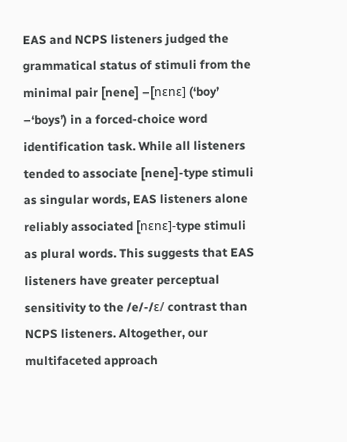EAS and NCPS listeners judged the grammatical status of stimuli from the minimal pair [nene] –[nεnε] (‘boy’ –‘boys’) in a forced-choice word identification task. While all listeners tended to associate [nene]-type stimuli as singular words, EAS listeners alone reliably associated [nεnε]-type stimuli as plural words. This suggests that EAS listeners have greater perceptual sensitivity to the /e/-/ε/ contrast than NCPS listeners. Altogether, our multifaceted approach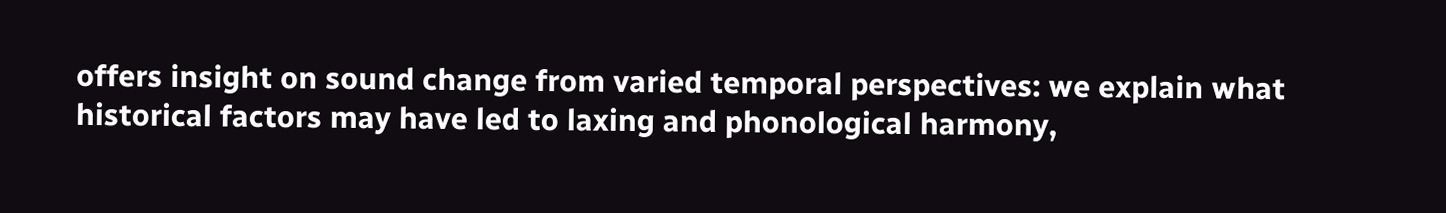offers insight on sound change from varied temporal perspectives: we explain what historical factors may have led to laxing and phonological harmony,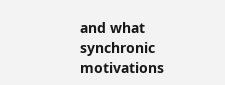and what synchronic motivations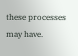these processes may have.